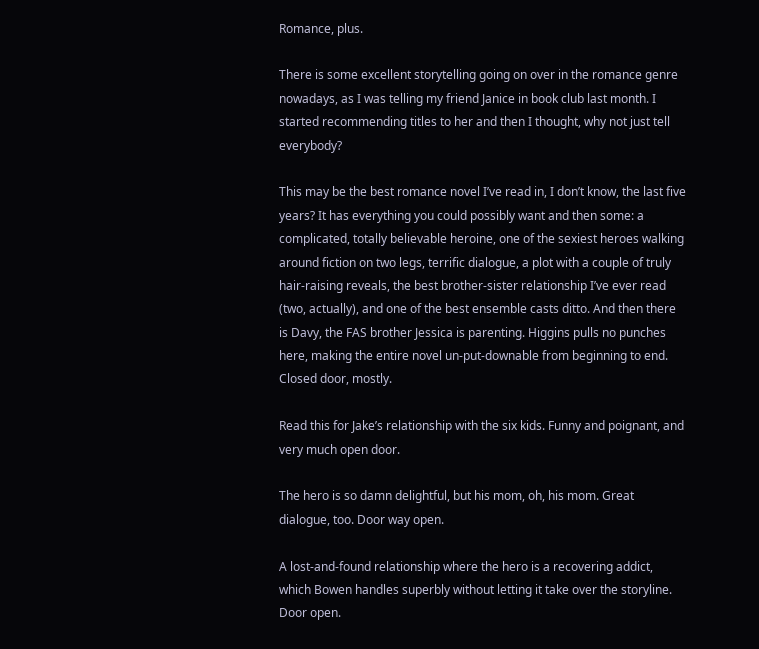Romance, plus.

There is some excellent storytelling going on over in the romance genre nowadays, as I was telling my friend Janice in book club last month. I started recommending titles to her and then I thought, why not just tell everybody?

This may be the best romance novel I’ve read in, I don’t know, the last five years? It has everything you could possibly want and then some: a complicated, totally believable heroine, one of the sexiest heroes walking around fiction on two legs, terrific dialogue, a plot with a couple of truly hair-raising reveals, the best brother-sister relationship I’ve ever read (two, actually), and one of the best ensemble casts ditto. And then there is Davy, the FAS brother Jessica is parenting. Higgins pulls no punches here, making the entire novel un-put-downable from beginning to end. Closed door, mostly.

Read this for Jake’s relationship with the six kids. Funny and poignant, and very much open door.

The hero is so damn delightful, but his mom, oh, his mom. Great dialogue, too. Door way open.

A lost-and-found relationship where the hero is a recovering addict, which Bowen handles superbly without letting it take over the storyline. Door open.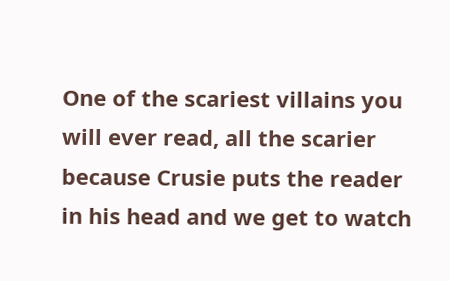One of the scariest villains you will ever read, all the scarier because Crusie puts the reader in his head and we get to watch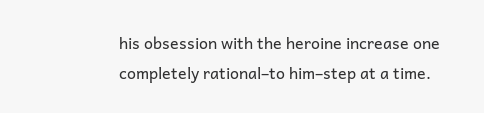his obsession with the heroine increase one completely rational–to him–step at a time.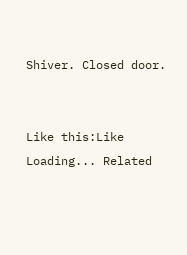Shiver. Closed door.


Like this:Like Loading... Related